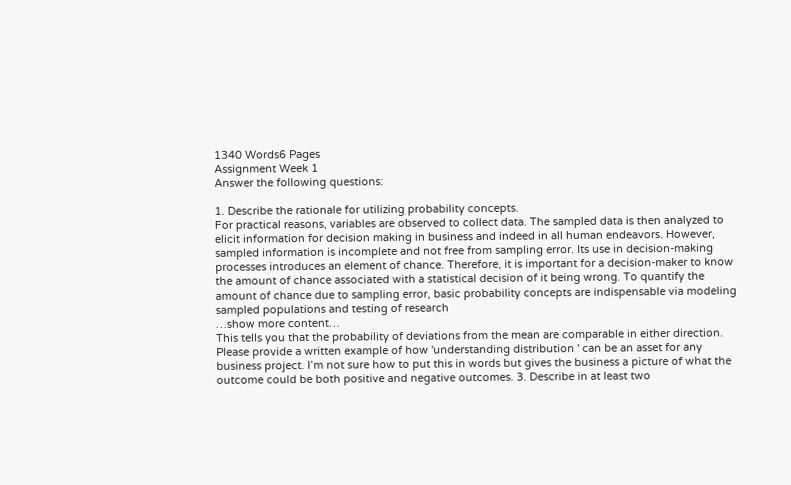1340 Words6 Pages
Assignment Week 1
Answer the following questions:

1. Describe the rationale for utilizing probability concepts.
For practical reasons, variables are observed to collect data. The sampled data is then analyzed to elicit information for decision making in business and indeed in all human endeavors. However, sampled information is incomplete and not free from sampling error. Its use in decision-making processes introduces an element of chance. Therefore, it is important for a decision-maker to know the amount of chance associated with a statistical decision of it being wrong. To quantify the amount of chance due to sampling error, basic probability concepts are indispensable via modeling sampled populations and testing of research
…show more content…
This tells you that the probability of deviations from the mean are comparable in either direction.
Please provide a written example of how 'understanding distribution ' can be an asset for any business project. I’m not sure how to put this in words but gives the business a picture of what the outcome could be both positive and negative outcomes. 3. Describe in at least two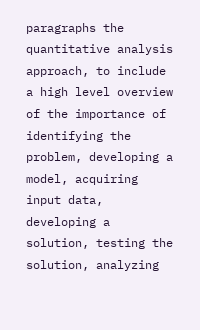paragraphs the quantitative analysis approach, to include a high level overview of the importance of identifying the problem, developing a model, acquiring input data, developing a solution, testing the solution, analyzing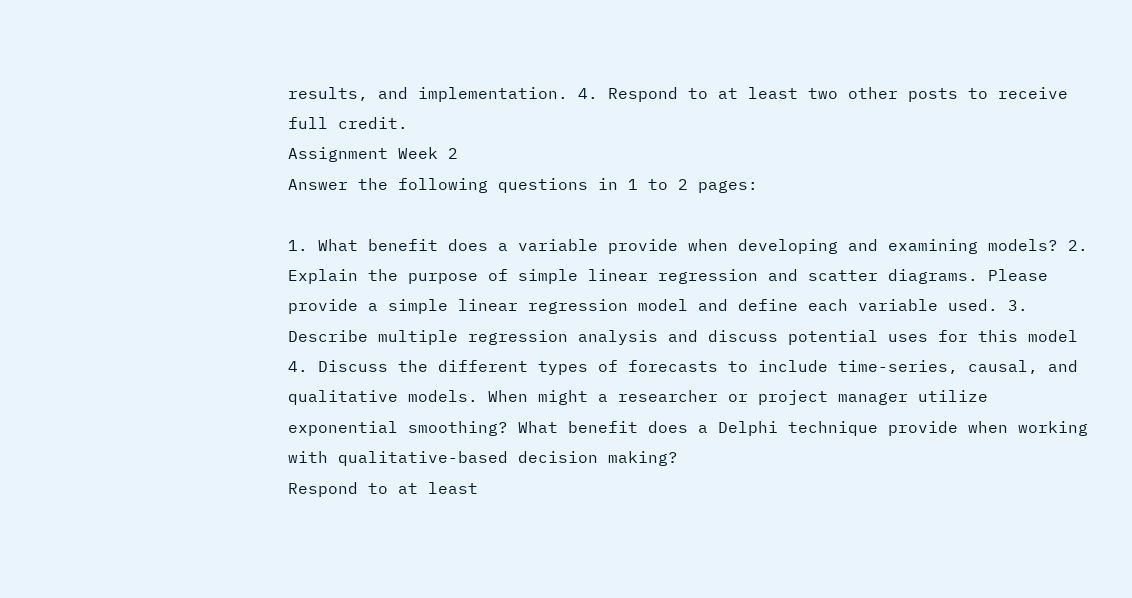results, and implementation. 4. Respond to at least two other posts to receive full credit.
Assignment Week 2
Answer the following questions in 1 to 2 pages:

1. What benefit does a variable provide when developing and examining models? 2. Explain the purpose of simple linear regression and scatter diagrams. Please provide a simple linear regression model and define each variable used. 3. Describe multiple regression analysis and discuss potential uses for this model 4. Discuss the different types of forecasts to include time-series, causal, and qualitative models. When might a researcher or project manager utilize exponential smoothing? What benefit does a Delphi technique provide when working with qualitative-based decision making?
Respond to at least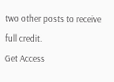two other posts to receive full credit.
Get Access